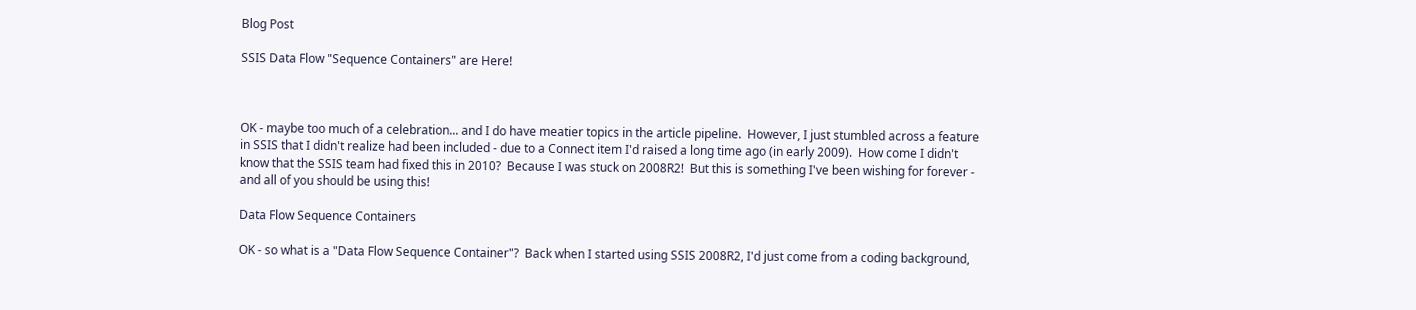Blog Post

SSIS Data Flow "Sequence Containers" are Here!



OK - maybe too much of a celebration... and I do have meatier topics in the article pipeline.  However, I just stumbled across a feature in SSIS that I didn't realize had been included - due to a Connect item I'd raised a long time ago (in early 2009).  How come I didn't know that the SSIS team had fixed this in 2010?  Because I was stuck on 2008R2!  But this is something I've been wishing for forever - and all of you should be using this!

Data Flow Sequence Containers

OK - so what is a "Data Flow Sequence Container"?  Back when I started using SSIS 2008R2, I'd just come from a coding background,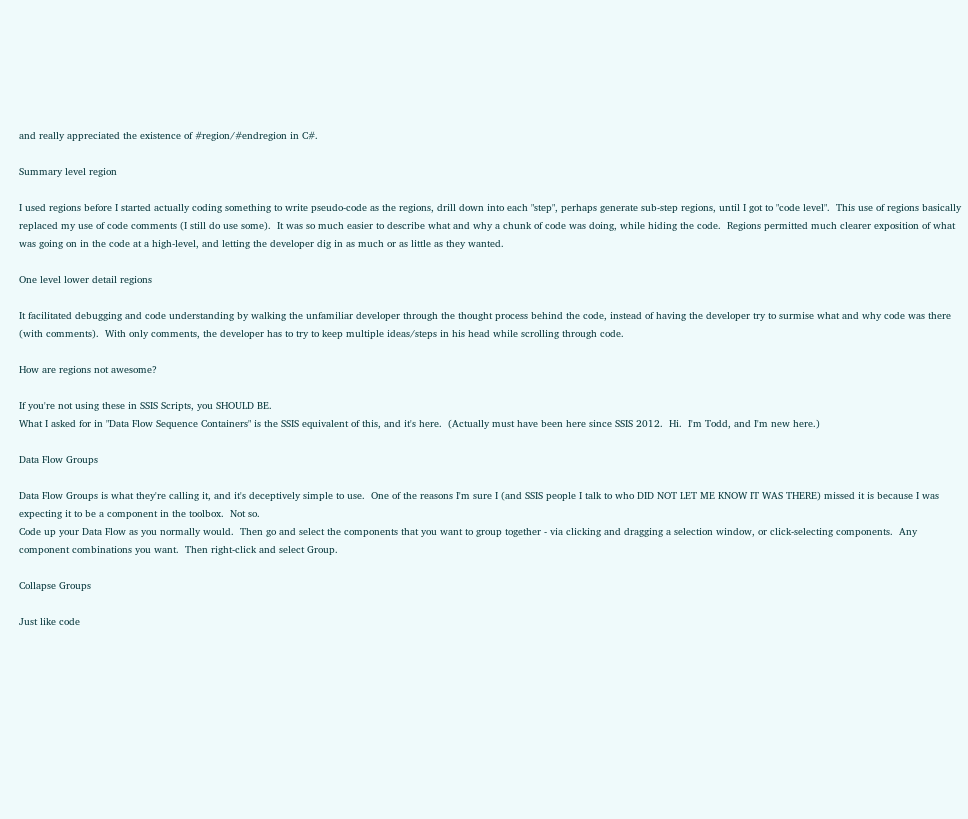and really appreciated the existence of #region/#endregion in C#.

Summary level region

I used regions before I started actually coding something to write pseudo-code as the regions, drill down into each "step", perhaps generate sub-step regions, until I got to "code level".  This use of regions basically replaced my use of code comments (I still do use some).  It was so much easier to describe what and why a chunk of code was doing, while hiding the code.  Regions permitted much clearer exposition of what was going on in the code at a high-level, and letting the developer dig in as much or as little as they wanted.

One level lower detail regions

It facilitated debugging and code understanding by walking the unfamiliar developer through the thought process behind the code, instead of having the developer try to surmise what and why code was there (with comments).  With only comments, the developer has to try to keep multiple ideas/steps in his head while scrolling through code.

How are regions not awesome?

If you're not using these in SSIS Scripts, you SHOULD BE.
What I asked for in "Data Flow Sequence Containers" is the SSIS equivalent of this, and it's here.  (Actually must have been here since SSIS 2012.  Hi.  I'm Todd, and I'm new here.)

Data Flow Groups

Data Flow Groups is what they're calling it, and it's deceptively simple to use.  One of the reasons I'm sure I (and SSIS people I talk to who DID NOT LET ME KNOW IT WAS THERE) missed it is because I was expecting it to be a component in the toolbox.  Not so.
Code up your Data Flow as you normally would.  Then go and select the components that you want to group together - via clicking and dragging a selection window, or click-selecting components.  Any component combinations you want.  Then right-click and select Group.

Collapse Groups

Just like code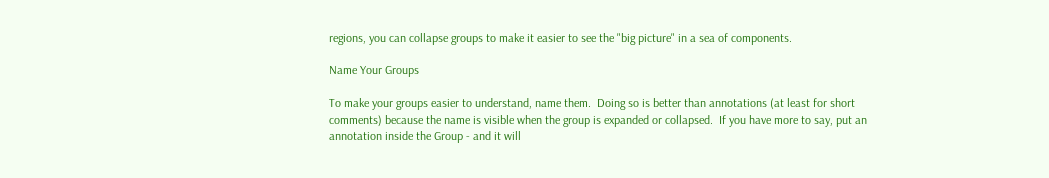regions, you can collapse groups to make it easier to see the "big picture" in a sea of components.

Name Your Groups

To make your groups easier to understand, name them.  Doing so is better than annotations (at least for short comments) because the name is visible when the group is expanded or collapsed.  If you have more to say, put an annotation inside the Group - and it will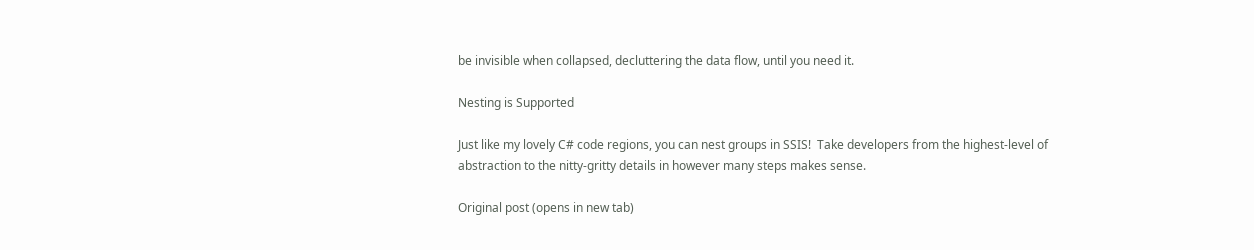be invisible when collapsed, decluttering the data flow, until you need it.

Nesting is Supported

Just like my lovely C# code regions, you can nest groups in SSIS!  Take developers from the highest-level of abstraction to the nitty-gritty details in however many steps makes sense.

Original post (opens in new tab)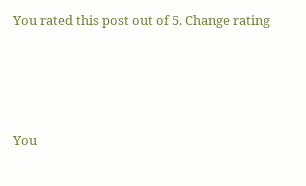You rated this post out of 5. Change rating




You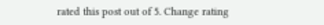rated this post out of 5. Change rating